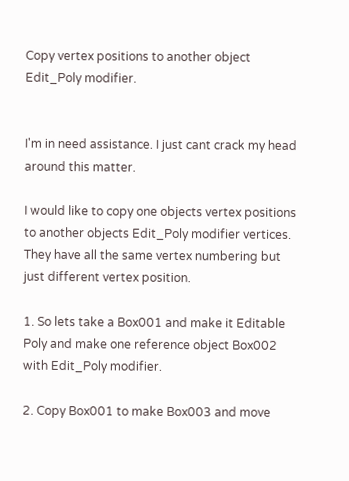Copy vertex positions to another object Edit_Poly modifier.


I'm in need assistance. I just cant crack my head around this matter.

I would like to copy one objects vertex positions to another objects Edit_Poly modifier vertices.
They have all the same vertex numbering but just different vertex position.

1. So lets take a Box001 and make it Editable Poly and make one reference object Box002 with Edit_Poly modifier.

2. Copy Box001 to make Box003 and move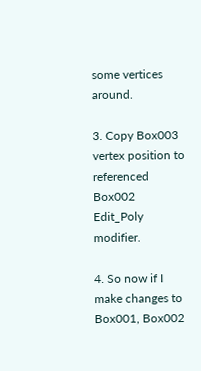some vertices around.

3. Copy Box003 vertex position to referenced Box002 Edit_Poly modifier.

4. So now if I make changes to Box001, Box002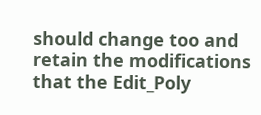should change too and retain the modifications that the Edit_Poly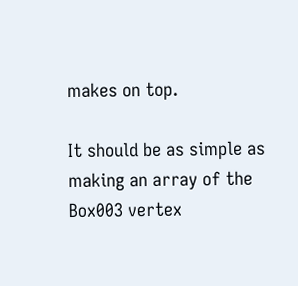makes on top.

It should be as simple as making an array of the Box003 vertex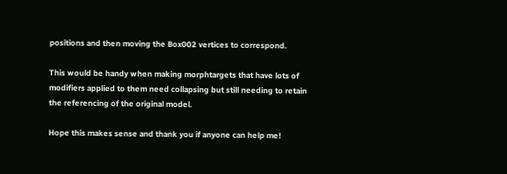positions and then moving the Box002 vertices to correspond.

This would be handy when making morphtargets that have lots of modifiers applied to them need collapsing but still needing to retain the referencing of the original model.

Hope this makes sense and thank you if anyone can help me!